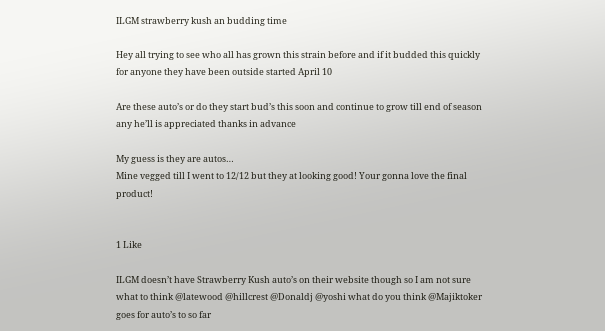ILGM strawberry kush an budding time

Hey all trying to see who all has grown this strain before and if it budded this quickly for anyone they have been outside started April 10

Are these auto’s or do they start bud’s this soon and continue to grow till end of season any he’ll is appreciated thanks in advance

My guess is they are autos…
Mine vegged till I went to 12/12 but they at looking good! Your gonna love the final product!


1 Like

ILGM doesn’t have Strawberry Kush auto’s on their website though so I am not sure what to think @latewood @hillcrest @Donaldj @yoshi what do you think @Majiktoker goes for auto’s to so far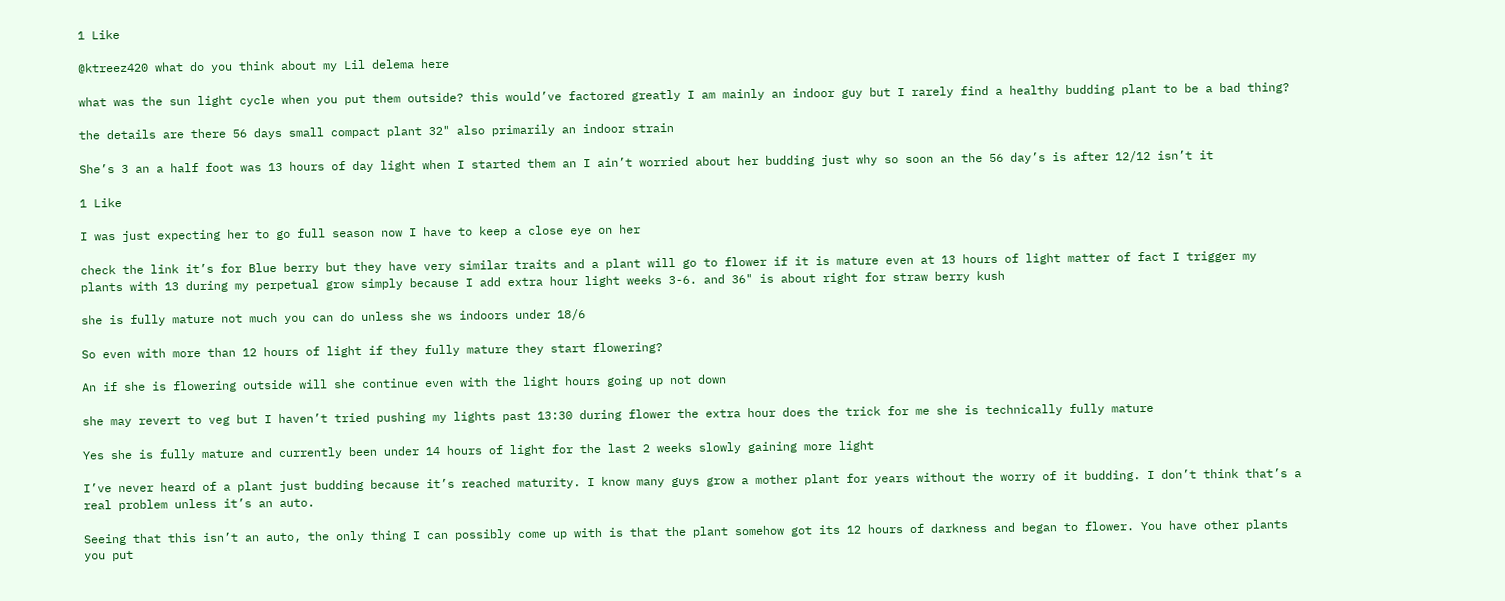1 Like

@ktreez420 what do you think about my Lil delema here

what was the sun light cycle when you put them outside? this would’ve factored greatly I am mainly an indoor guy but I rarely find a healthy budding plant to be a bad thing?

the details are there 56 days small compact plant 32" also primarily an indoor strain

She’s 3 an a half foot was 13 hours of day light when I started them an I ain’t worried about her budding just why so soon an the 56 day’s is after 12/12 isn’t it

1 Like

I was just expecting her to go full season now I have to keep a close eye on her

check the link it’s for Blue berry but they have very similar traits and a plant will go to flower if it is mature even at 13 hours of light matter of fact I trigger my plants with 13 during my perpetual grow simply because I add extra hour light weeks 3-6. and 36" is about right for straw berry kush

she is fully mature not much you can do unless she ws indoors under 18/6

So even with more than 12 hours of light if they fully mature they start flowering?

An if she is flowering outside will she continue even with the light hours going up not down

she may revert to veg but I haven’t tried pushing my lights past 13:30 during flower the extra hour does the trick for me she is technically fully mature

Yes she is fully mature and currently been under 14 hours of light for the last 2 weeks slowly gaining more light

I’ve never heard of a plant just budding because it’s reached maturity. I know many guys grow a mother plant for years without the worry of it budding. I don’t think that’s a real problem unless it’s an auto.

Seeing that this isn’t an auto, the only thing I can possibly come up with is that the plant somehow got its 12 hours of darkness and began to flower. You have other plants you put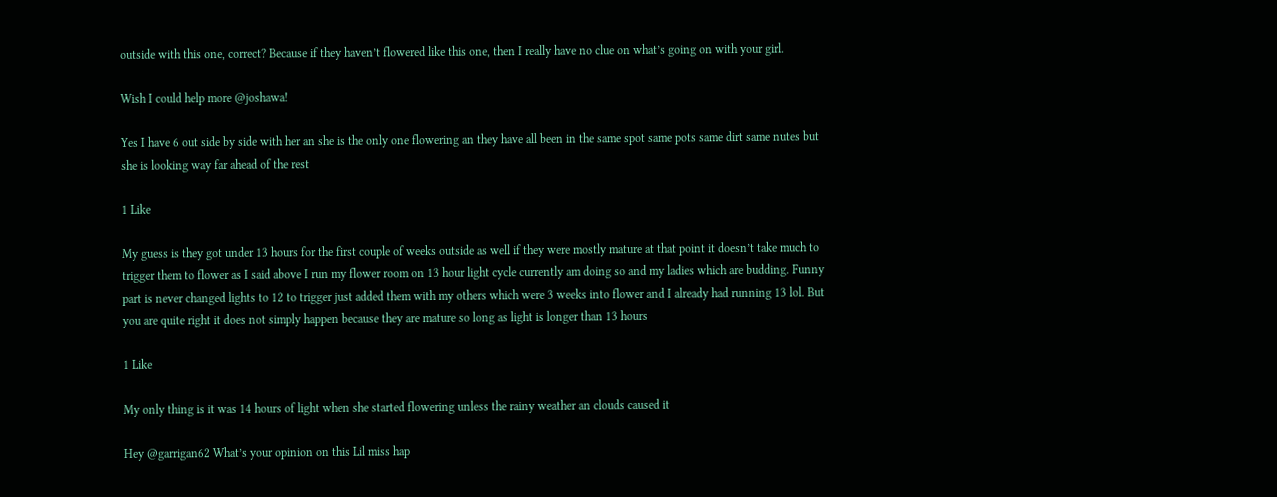outside with this one, correct? Because if they haven’t flowered like this one, then I really have no clue on what’s going on with your girl.

Wish I could help more @joshawa!

Yes I have 6 out side by side with her an she is the only one flowering an they have all been in the same spot same pots same dirt same nutes but she is looking way far ahead of the rest

1 Like

My guess is they got under 13 hours for the first couple of weeks outside as well if they were mostly mature at that point it doesn’t take much to trigger them to flower as I said above I run my flower room on 13 hour light cycle currently am doing so and my ladies which are budding. Funny part is never changed lights to 12 to trigger just added them with my others which were 3 weeks into flower and I already had running 13 lol. But you are quite right it does not simply happen because they are mature so long as light is longer than 13 hours

1 Like

My only thing is it was 14 hours of light when she started flowering unless the rainy weather an clouds caused it

Hey @garrigan62 What’s your opinion on this Lil miss hap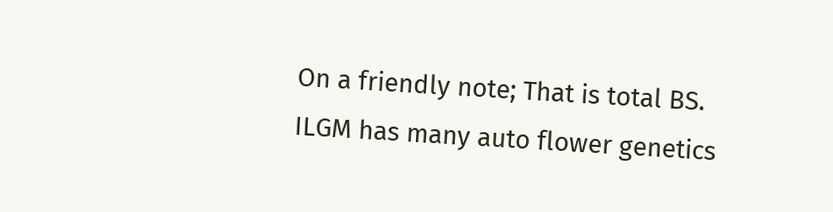On a friendly note; That is total BS. ILGM has many auto flower genetics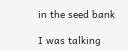in the seed bank

I was talking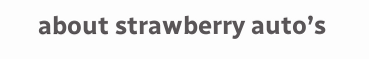about strawberry auto’s